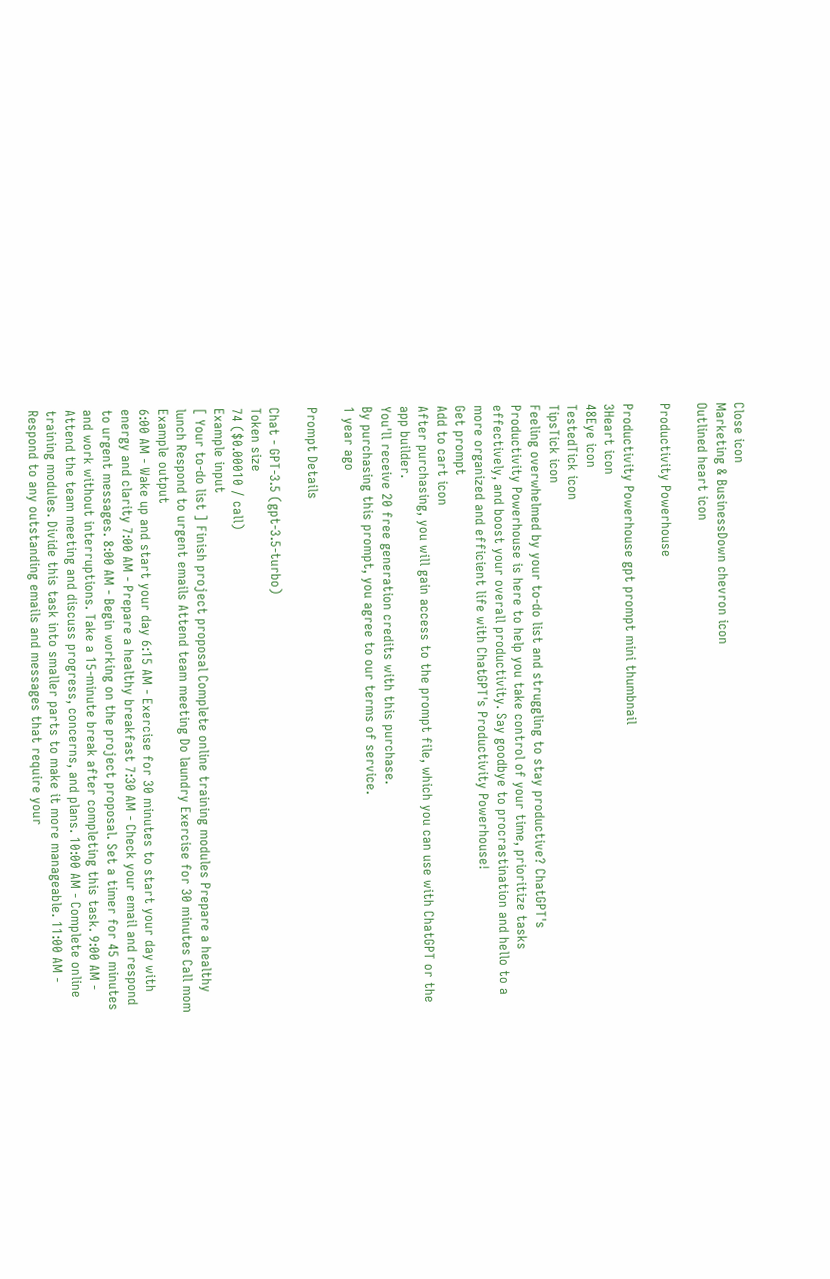Close icon
Marketing & BusinessDown chevron icon
Outlined heart icon

Productivity Powerhouse

Productivity Powerhouse gpt prompt mini thumbnail
3Heart icon
48Eye icon
TestedTick icon
TipsTick icon
Feeling overwhelmed by your to-do list and struggling to stay productive? ChatGPT's Productivity Powerhouse is here to help you take control of your time, prioritize tasks effectively, and boost your overall productivity. Say goodbye to procrastination and hello to a more organized and efficient life with ChatGPT's Productivity Powerhouse!
Get prompt
Add to cart icon
After purchasing, you will gain access to the prompt file, which you can use with ChatGPT or the app builder.
You'll receive 20 free generation credits with this purchase.
By purchasing this prompt, you agree to our terms of service.
1 year ago

Prompt Details

Chat - GPT-3.5 (gpt-3.5-turbo)
Token size
74 ($0.00010 / call)
Example input
[ Your to-do list ] Finish project proposal Complete online training modules Prepare a healthy lunch Respond to urgent emails Attend team meeting Do laundry Exercise for 30 minutes Call mom
Example output
6:00 AM - Wake up and start your day 6:15 AM - Exercise for 30 minutes to start your day with energy and clarity 7:00 AM - Prepare a healthy breakfast 7:30 AM - Check your email and respond to urgent messages. 8:00 AM - Begin working on the project proposal. Set a timer for 45 minutes and work without interruptions. Take a 15-minute break after completing this task. 9:00 AM - Attend the team meeting and discuss progress, concerns, and plans. 10:00 AM - Complete online training modules. Divide this task into smaller parts to make it more manageable. 11:00 AM - Respond to any outstanding emails and messages that require your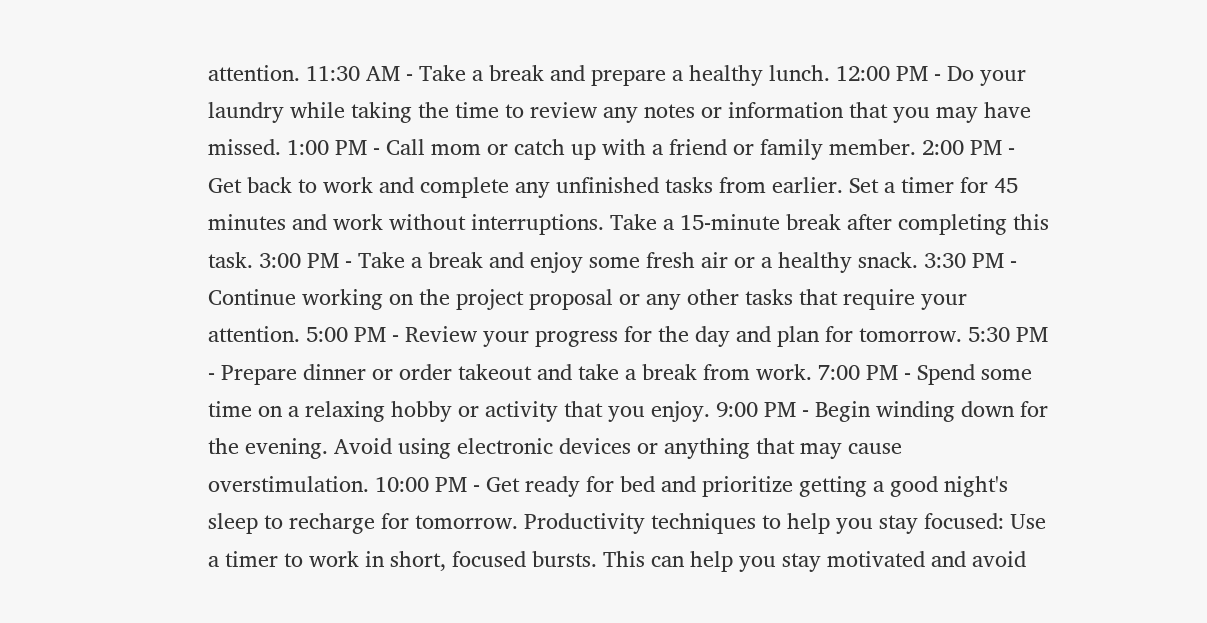attention. 11:30 AM - Take a break and prepare a healthy lunch. 12:00 PM - Do your laundry while taking the time to review any notes or information that you may have missed. 1:00 PM - Call mom or catch up with a friend or family member. 2:00 PM - Get back to work and complete any unfinished tasks from earlier. Set a timer for 45 minutes and work without interruptions. Take a 15-minute break after completing this task. 3:00 PM - Take a break and enjoy some fresh air or a healthy snack. 3:30 PM - Continue working on the project proposal or any other tasks that require your attention. 5:00 PM - Review your progress for the day and plan for tomorrow. 5:30 PM - Prepare dinner or order takeout and take a break from work. 7:00 PM - Spend some time on a relaxing hobby or activity that you enjoy. 9:00 PM - Begin winding down for the evening. Avoid using electronic devices or anything that may cause overstimulation. 10:00 PM - Get ready for bed and prioritize getting a good night's sleep to recharge for tomorrow. Productivity techniques to help you stay focused: Use a timer to work in short, focused bursts. This can help you stay motivated and avoid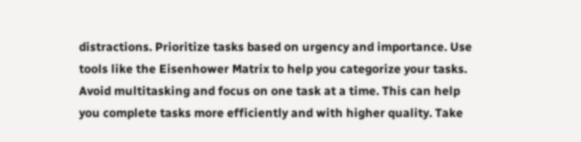distractions. Prioritize tasks based on urgency and importance. Use tools like the Eisenhower Matrix to help you categorize your tasks. Avoid multitasking and focus on one task at a time. This can help you complete tasks more efficiently and with higher quality. Take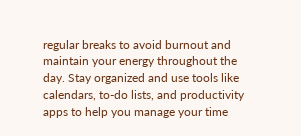regular breaks to avoid burnout and maintain your energy throughout the day. Stay organized and use tools like calendars, to-do lists, and productivity apps to help you manage your time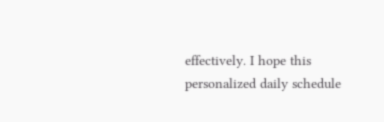effectively. I hope this personalized daily schedule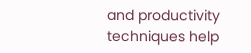and productivity techniques help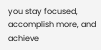you stay focused, accomplish more, and achieve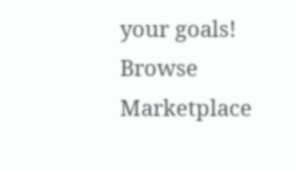your goals!
Browse Marketplace